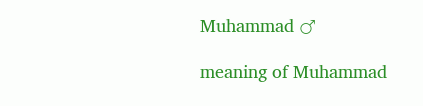Muhammad ♂

meaning of Muhammad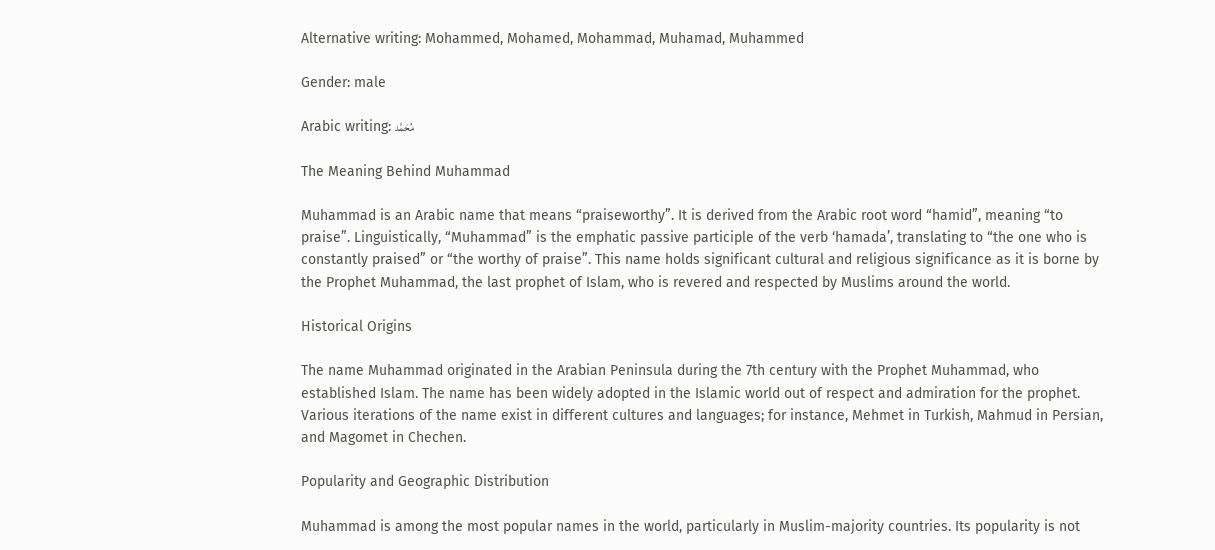Alternative writing: Mohammed, Mohamed, Mohammad, Muhamad, Muhammed

Gender: male

Arabic writing: مُحَمَّد

The Meaning Behind Muhammad

Muhammad is an Arabic name that means “praiseworthy”. It is derived from the Arabic root word “hamid”, meaning “to praise”. Linguistically, “Muhammad” is the emphatic passive participle of the verb ‘hamada’, translating to “the one who is constantly praised” or “the worthy of praise”. This name holds significant cultural and religious significance as it is borne by the Prophet Muhammad, the last prophet of Islam, who is revered and respected by Muslims around the world.

Historical Origins

The name Muhammad originated in the Arabian Peninsula during the 7th century with the Prophet Muhammad, who established Islam. The name has been widely adopted in the Islamic world out of respect and admiration for the prophet. Various iterations of the name exist in different cultures and languages; for instance, Mehmet in Turkish, Mahmud in Persian, and Magomet in Chechen.

Popularity and Geographic Distribution

Muhammad is among the most popular names in the world, particularly in Muslim-majority countries. Its popularity is not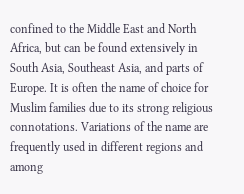confined to the Middle East and North Africa, but can be found extensively in South Asia, Southeast Asia, and parts of Europe. It is often the name of choice for Muslim families due to its strong religious connotations. Variations of the name are frequently used in different regions and among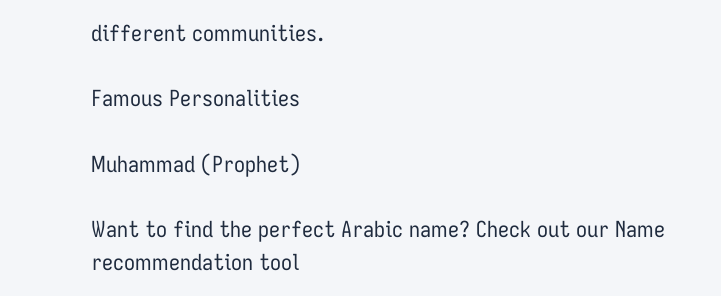different communities.

Famous Personalities

Muhammad (Prophet)

Want to find the perfect Arabic name? Check out our Name recommendation tool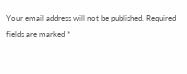Your email address will not be published. Required fields are marked *